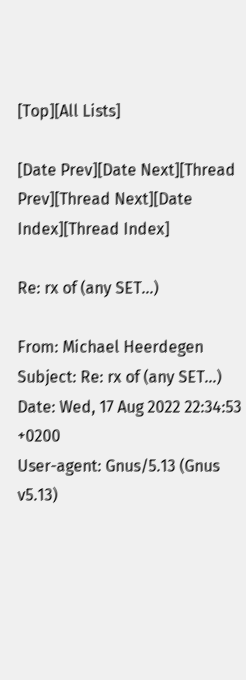[Top][All Lists]

[Date Prev][Date Next][Thread Prev][Thread Next][Date Index][Thread Index]

Re: rx of (any SET...)

From: Michael Heerdegen
Subject: Re: rx of (any SET...)
Date: Wed, 17 Aug 2022 22:34:53 +0200
User-agent: Gnus/5.13 (Gnus v5.13)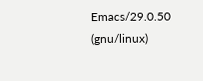Emacs/29.0.50 (gnu/linux)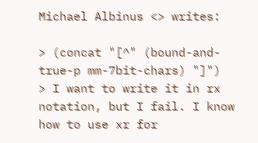Michael Albinus <> writes:

> (concat "[^" (bound-and-true-p mm-7bit-chars) "]")
> I want to write it in rx notation, but I fail. I know how to use xr for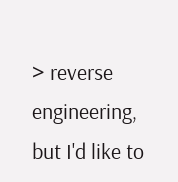> reverse engineering, but I'd like to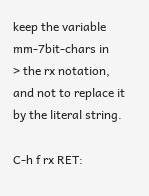keep the variable mm-7bit-chars in
> the rx notation, and not to replace it by the literal string.

C-h f rx RET: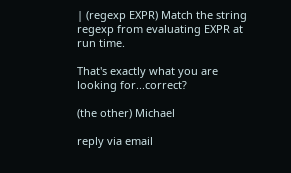| (regexp EXPR) Match the string regexp from evaluating EXPR at run time.

That's exactly what you are looking for...correct?

(the other) Michael

reply via email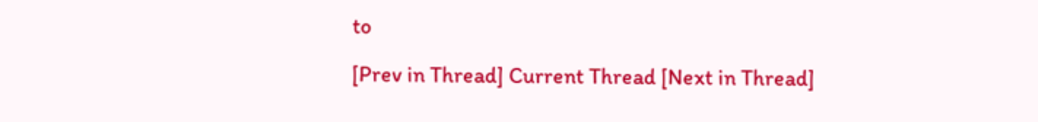to

[Prev in Thread] Current Thread [Next in Thread]